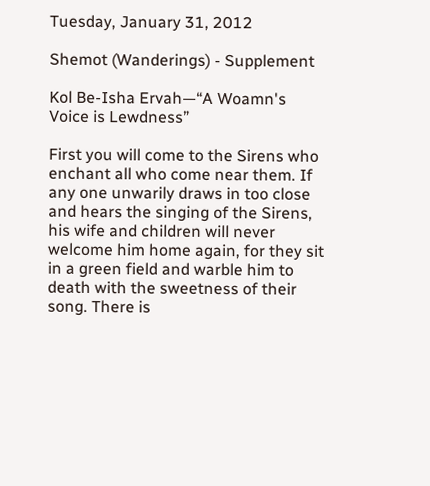Tuesday, January 31, 2012

Shemot (Wanderings) - Supplement

Kol Be-Isha Ervah—“A Woamn's Voice is Lewdness”

First you will come to the Sirens who enchant all who come near them. If any one unwarily draws in too close and hears the singing of the Sirens, his wife and children will never welcome him home again, for they sit in a green field and warble him to death with the sweetness of their song. There is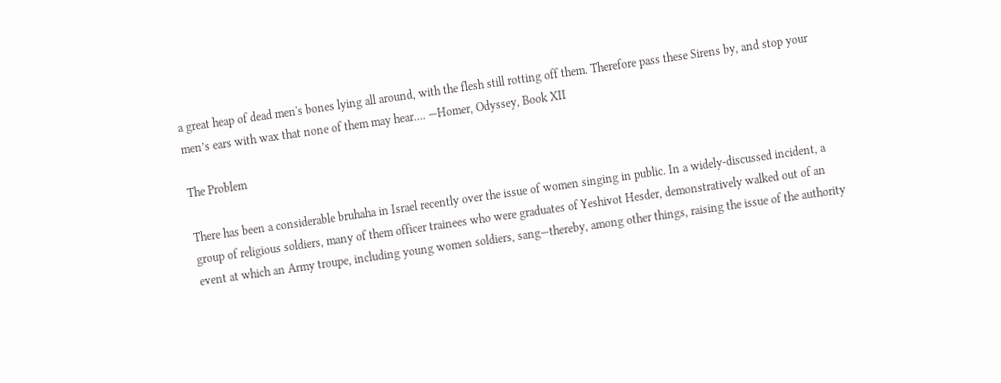a great heap of dead men's bones lying all around, with the flesh still rotting off them. Therefore pass these Sirens by, and stop your men’s ears with wax that none of them may hear…. —Homer, Odyssey, Book XII

The Problem

There has been a considerable bruhaha in Israel recently over the issue of women singing in public. In a widely-discussed incident, a group of religious soldiers, many of them officer trainees who were graduates of Yeshivot Hesder, demonstratively walked out of an event at which an Army troupe, including young women soldiers, sang—thereby, among other things, raising the issue of the authority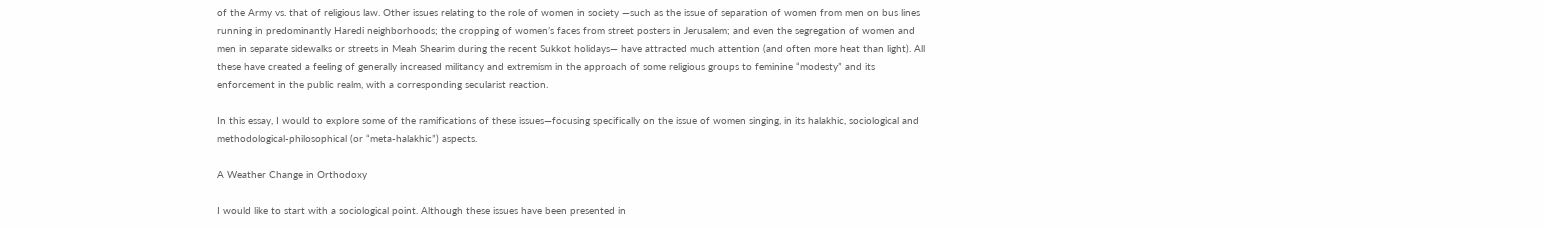of the Army vs. that of religious law. Other issues relating to the role of women in society —such as the issue of separation of women from men on bus lines running in predominantly Haredi neighborhoods; the cropping of women’s faces from street posters in Jerusalem; and even the segregation of women and men in separate sidewalks or streets in Meah Shearim during the recent Sukkot holidays— have attracted much attention (and often more heat than light). All these have created a feeling of generally increased militancy and extremism in the approach of some religious groups to feminine “modesty” and its enforcement in the public realm, with a corresponding secularist reaction.

In this essay, I would to explore some of the ramifications of these issues—focusing specifically on the issue of women singing, in its halakhic, sociological and methodological-philosophical (or “meta-halakhic”) aspects.

A Weather Change in Orthodoxy

I would like to start with a sociological point. Although these issues have been presented in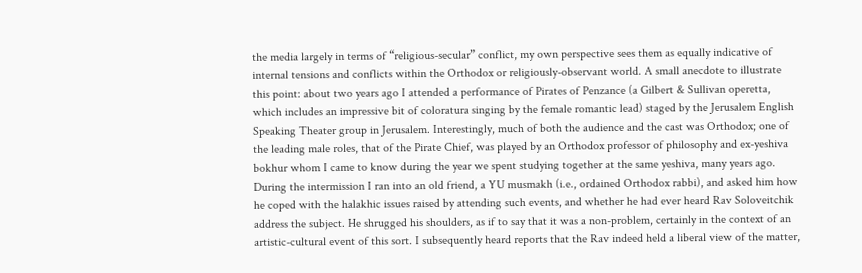the media largely in terms of “religious-secular” conflict, my own perspective sees them as equally indicative of internal tensions and conflicts within the Orthodox or religiously-observant world. A small anecdote to illustrate this point: about two years ago I attended a performance of Pirates of Penzance (a Gilbert & Sullivan operetta, which includes an impressive bit of coloratura singing by the female romantic lead) staged by the Jerusalem English Speaking Theater group in Jerusalem. Interestingly, much of both the audience and the cast was Orthodox; one of the leading male roles, that of the Pirate Chief, was played by an Orthodox professor of philosophy and ex-yeshiva bokhur whom I came to know during the year we spent studying together at the same yeshiva, many years ago. During the intermission I ran into an old friend, a YU musmakh (i.e., ordained Orthodox rabbi), and asked him how he coped with the halakhic issues raised by attending such events, and whether he had ever heard Rav Soloveitchik address the subject. He shrugged his shoulders, as if to say that it was a non-problem, certainly in the context of an artistic-cultural event of this sort. I subsequently heard reports that the Rav indeed held a liberal view of the matter,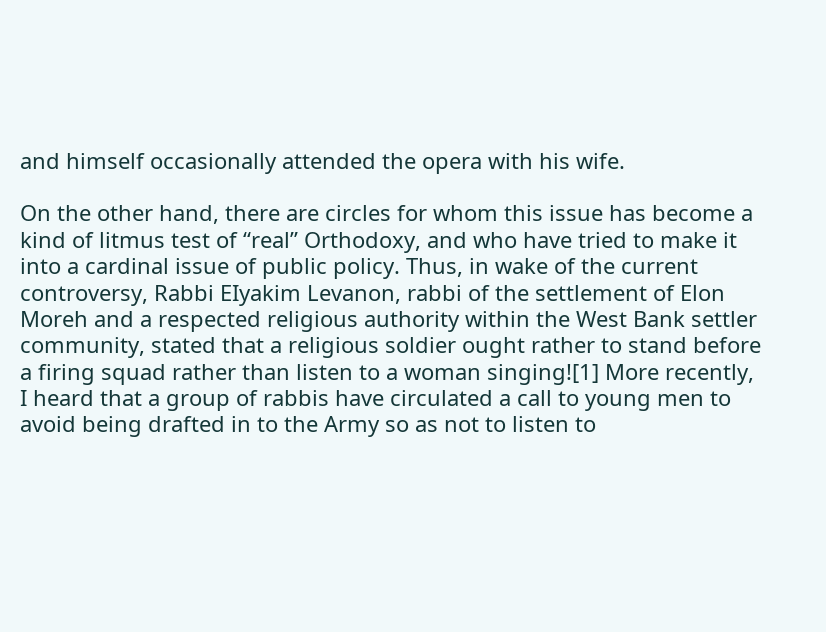and himself occasionally attended the opera with his wife.

On the other hand, there are circles for whom this issue has become a kind of litmus test of “real” Orthodoxy, and who have tried to make it into a cardinal issue of public policy. Thus, in wake of the current controversy, Rabbi EIyakim Levanon, rabbi of the settlement of Elon Moreh and a respected religious authority within the West Bank settler community, stated that a religious soldier ought rather to stand before a firing squad rather than listen to a woman singing![1] More recently, I heard that a group of rabbis have circulated a call to young men to avoid being drafted in to the Army so as not to listen to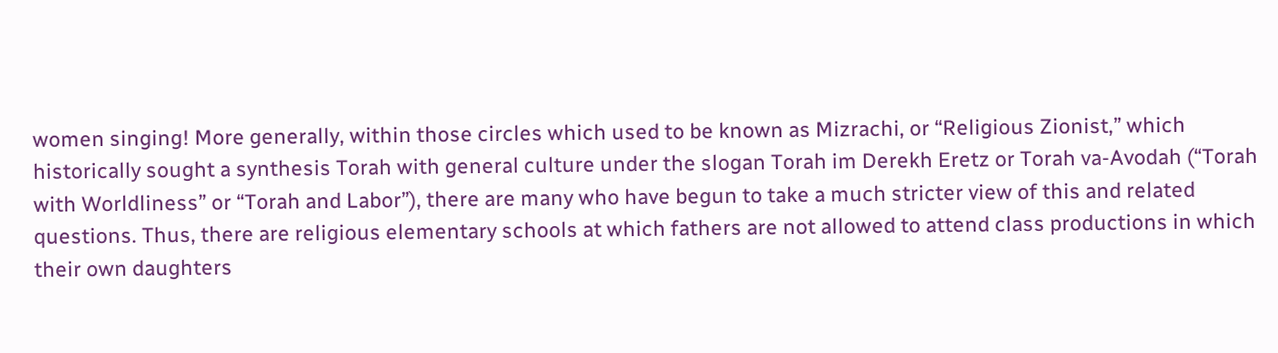women singing! More generally, within those circles which used to be known as Mizrachi, or “Religious Zionist,” which historically sought a synthesis Torah with general culture under the slogan Torah im Derekh Eretz or Torah va-Avodah (“Torah with Worldliness” or “Torah and Labor”), there are many who have begun to take a much stricter view of this and related questions. Thus, there are religious elementary schools at which fathers are not allowed to attend class productions in which their own daughters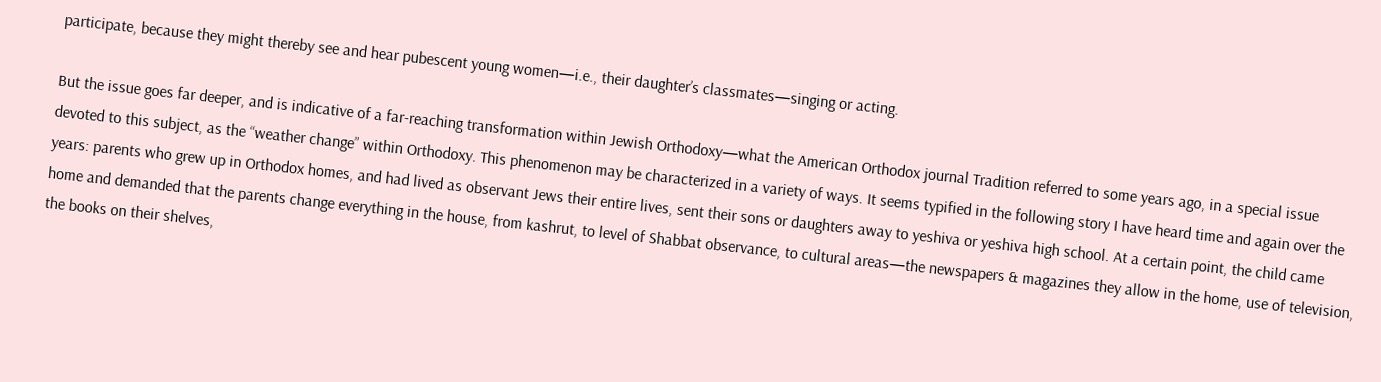participate, because they might thereby see and hear pubescent young women—i.e., their daughter’s classmates—singing or acting.

But the issue goes far deeper, and is indicative of a far-reaching transformation within Jewish Orthodoxy—what the American Orthodox journal Tradition referred to some years ago, in a special issue devoted to this subject, as the “weather change” within Orthodoxy. This phenomenon may be characterized in a variety of ways. It seems typified in the following story I have heard time and again over the years: parents who grew up in Orthodox homes, and had lived as observant Jews their entire lives, sent their sons or daughters away to yeshiva or yeshiva high school. At a certain point, the child came home and demanded that the parents change everything in the house, from kashrut, to level of Shabbat observance, to cultural areas—the newspapers & magazines they allow in the home, use of television, the books on their shelves,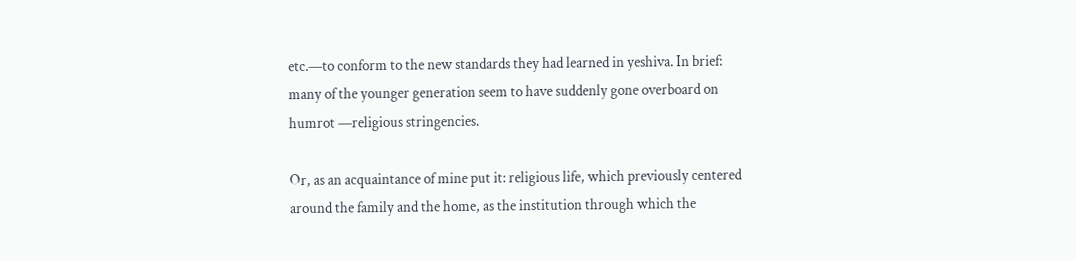etc.—to conform to the new standards they had learned in yeshiva. In brief: many of the younger generation seem to have suddenly gone overboard on humrot —religious stringencies.

Or, as an acquaintance of mine put it: religious life, which previously centered around the family and the home, as the institution through which the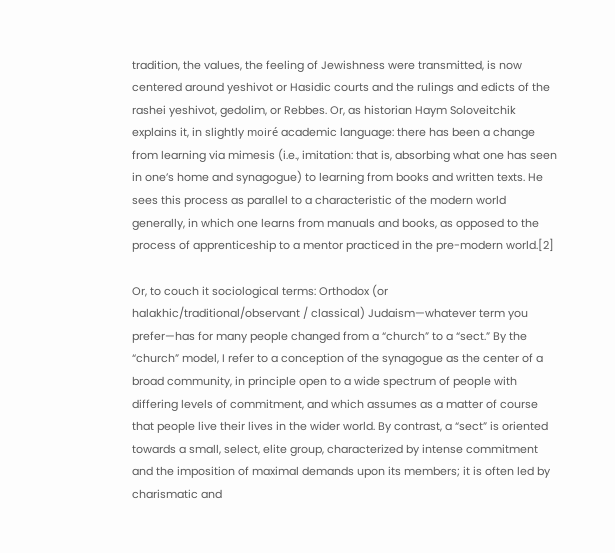tradition, the values, the feeling of Jewishness were transmitted, is now centered around yeshivot or Hasidic courts and the rulings and edicts of the rashei yeshivot, gedolim, or Rebbes. Or, as historian Haym Soloveitchik explains it, in slightly moiré academic language: there has been a change from learning via mimesis (i.e., imitation: that is, absorbing what one has seen in one’s home and synagogue) to learning from books and written texts. He sees this process as parallel to a characteristic of the modern world generally, in which one learns from manuals and books, as opposed to the process of apprenticeship to a mentor practiced in the pre-modern world.[2]

Or, to couch it sociological terms: Orthodox (or halakhic/traditional/observant / classical) Judaism—whatever term you prefer—has for many people changed from a “church” to a “sect.” By the “church” model, I refer to a conception of the synagogue as the center of a broad community, in principle open to a wide spectrum of people with differing levels of commitment, and which assumes as a matter of course that people live their lives in the wider world. By contrast, a “sect” is oriented towards a small, select, elite group, characterized by intense commitment and the imposition of maximal demands upon its members; it is often led by charismatic and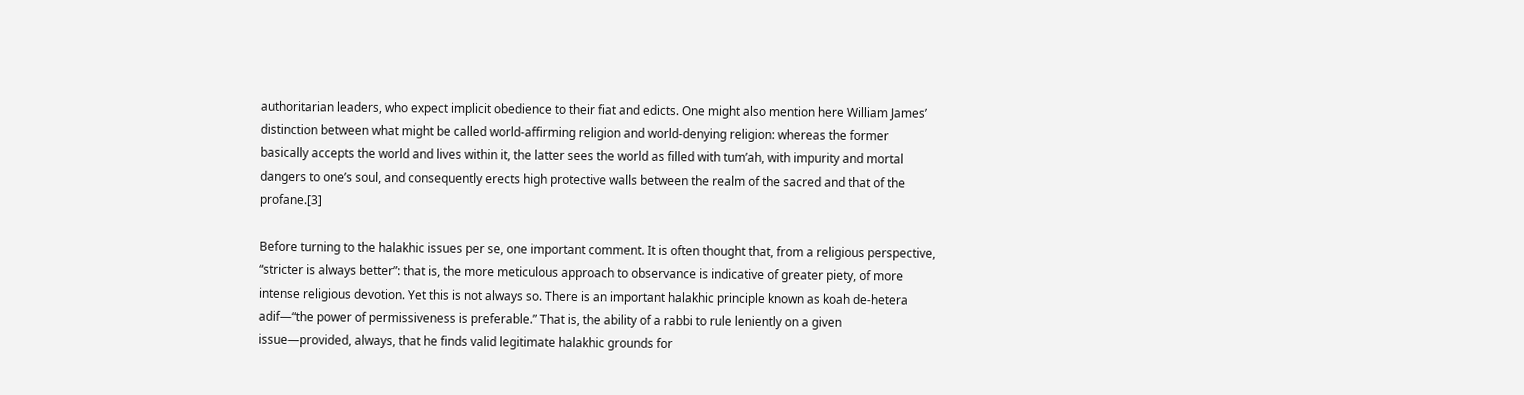authoritarian leaders, who expect implicit obedience to their fiat and edicts. One might also mention here William James’ distinction between what might be called world-affirming religion and world-denying religion: whereas the former basically accepts the world and lives within it, the latter sees the world as filled with tum’ah, with impurity and mortal dangers to one’s soul, and consequently erects high protective walls between the realm of the sacred and that of the profane.[3]

Before turning to the halakhic issues per se, one important comment. It is often thought that, from a religious perspective, “stricter is always better”: that is, the more meticulous approach to observance is indicative of greater piety, of more intense religious devotion. Yet this is not always so. There is an important halakhic principle known as koah de-hetera adif—“the power of permissiveness is preferable.” That is, the ability of a rabbi to rule leniently on a given issue—provided, always, that he finds valid legitimate halakhic grounds for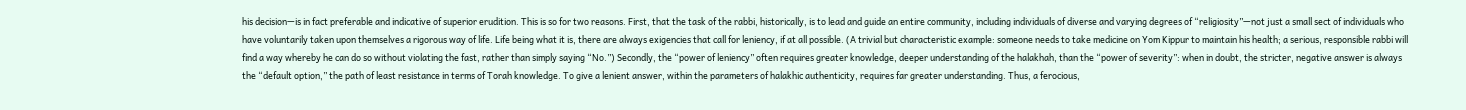his decision—is in fact preferable and indicative of superior erudition. This is so for two reasons. First, that the task of the rabbi, historically, is to lead and guide an entire community, including individuals of diverse and varying degrees of “religiosity”—not just a small sect of individuals who have voluntarily taken upon themselves a rigorous way of life. Life being what it is, there are always exigencies that call for leniency, if at all possible. (A trivial but characteristic example: someone needs to take medicine on Yom Kippur to maintain his health; a serious, responsible rabbi will find a way whereby he can do so without violating the fast, rather than simply saying “No.”) Secondly, the “power of leniency” often requires greater knowledge, deeper understanding of the halakhah, than the “power of severity”: when in doubt, the stricter, negative answer is always the “default option,” the path of least resistance in terms of Torah knowledge. To give a lenient answer, within the parameters of halakhic authenticity, requires far greater understanding. Thus, a ferocious,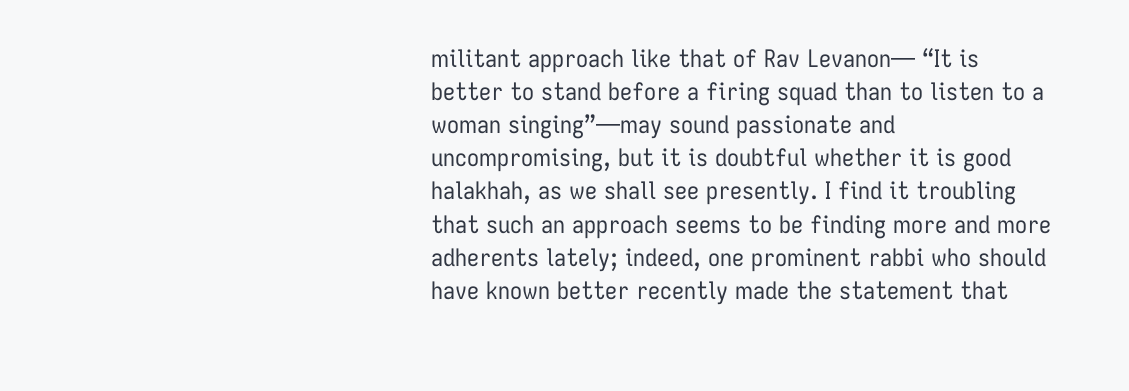militant approach like that of Rav Levanon— “It is better to stand before a firing squad than to listen to a woman singing”—may sound passionate and uncompromising, but it is doubtful whether it is good halakhah, as we shall see presently. I find it troubling that such an approach seems to be finding more and more adherents lately; indeed, one prominent rabbi who should have known better recently made the statement that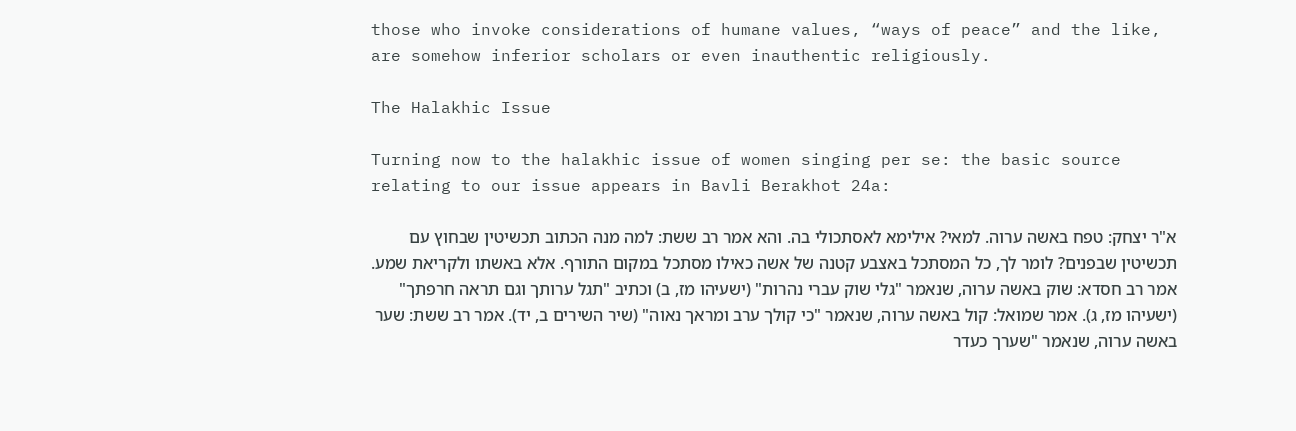those who invoke considerations of humane values, “ways of peace” and the like, are somehow inferior scholars or even inauthentic religiously.

The Halakhic Issue

Turning now to the halakhic issue of women singing per se: the basic source relating to our issue appears in Bavli Berakhot 24a:

א"ר יצחק: טפח באשה ערוה. למאי? אילימא לאסתכולי בה. והא אמר רב ששת: למה מנה הכתוב תכשיטין שבחוץ עם תכשיטין שבפנים? לומר לך, כל המסתכל באצבע קטנה של אשה כאילו מסתכל במקום התורף. אלא באשתו ולקריאת שמע. אמר רב חסדא: שוק באשה ערוה, שנאמר "גלי שוק עברי נהרות" (ישעיהו מז, ב) וכתיב "תגל ערותך וגם תראה חרפתך" (ישעיהו מז, ג). אמר שמואל: קול באשה ערוה, שנאמר "כי קולך ערב ומראך נאוה" (שיר השירים ב, יד). אמר רב ששת: שער באשה ערוה, שנאמר "שערך כעדר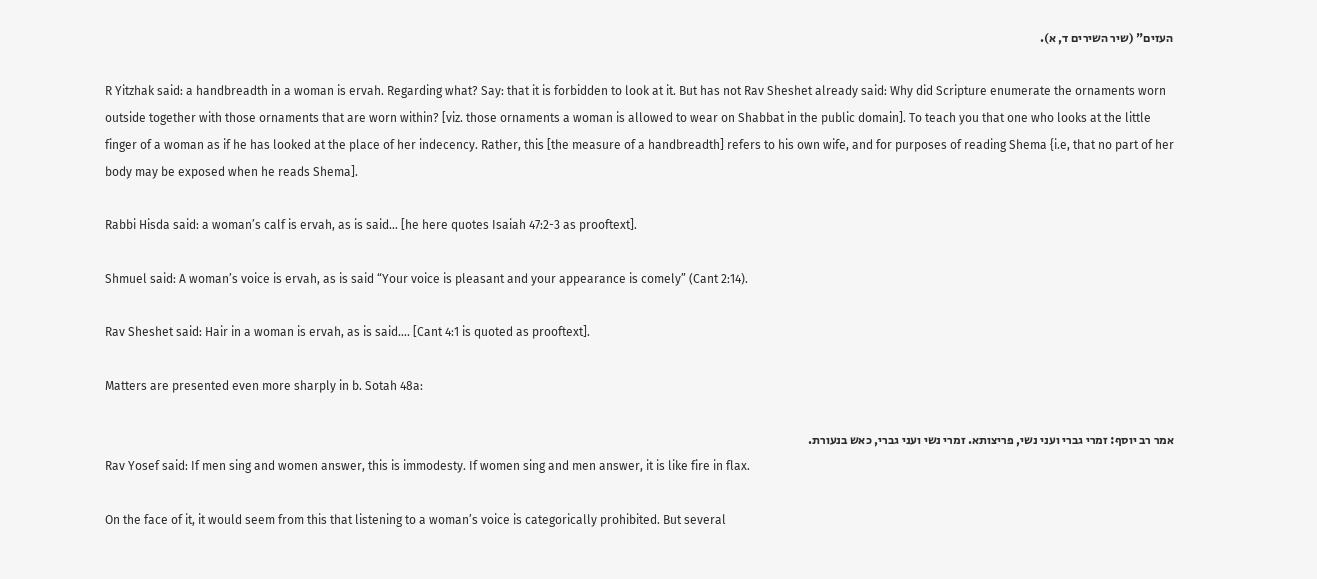העזים" (שיר השירים ד, א).

R Yitzhak said: a handbreadth in a woman is ervah. Regarding what? Say: that it is forbidden to look at it. But has not Rav Sheshet already said: Why did Scripture enumerate the ornaments worn outside together with those ornaments that are worn within? [viz. those ornaments a woman is allowed to wear on Shabbat in the public domain]. To teach you that one who looks at the little finger of a woman as if he has looked at the place of her indecency. Rather, this [the measure of a handbreadth] refers to his own wife, and for purposes of reading Shema {i.e, that no part of her body may be exposed when he reads Shema].

Rabbi Hisda said: a woman’s calf is ervah, as is said… [he here quotes Isaiah 47:2-3 as prooftext].

Shmuel said: A woman’s voice is ervah, as is said “Your voice is pleasant and your appearance is comely” (Cant 2:14).

Rav Sheshet said: Hair in a woman is ervah, as is said…. [Cant 4:1 is quoted as prooftext].

Matters are presented even more sharply in b. Sotah 48a:

אמר רב יוסף: זמרי גברי ועני נשי, פריצותא. זמרי נשי ועני גברי, כאש בנעורת.
Rav Yosef said: If men sing and women answer, this is immodesty. If women sing and men answer, it is like fire in flax.

On the face of it, it would seem from this that listening to a woman’s voice is categorically prohibited. But several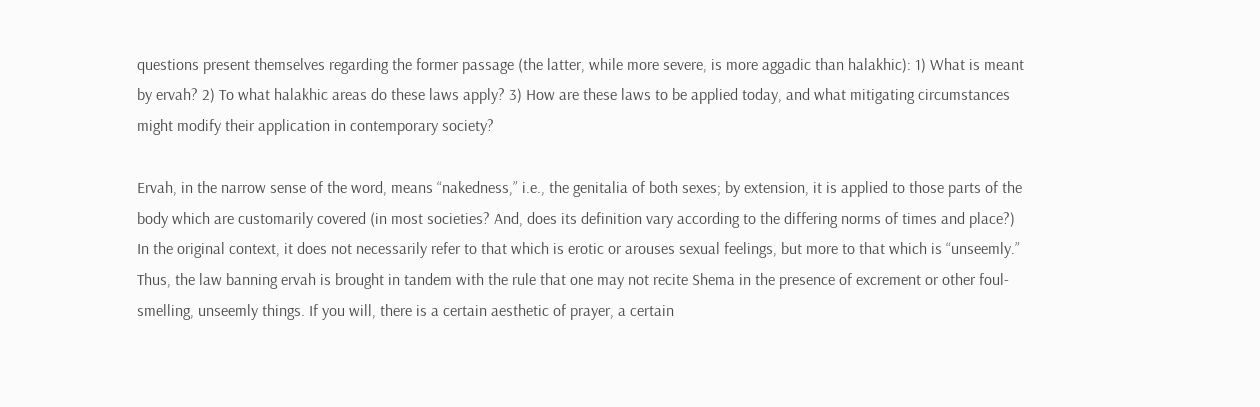questions present themselves regarding the former passage (the latter, while more severe, is more aggadic than halakhic): 1) What is meant by ervah? 2) To what halakhic areas do these laws apply? 3) How are these laws to be applied today, and what mitigating circumstances might modify their application in contemporary society?

Ervah, in the narrow sense of the word, means “nakedness,” i.e., the genitalia of both sexes; by extension, it is applied to those parts of the body which are customarily covered (in most societies? And, does its definition vary according to the differing norms of times and place?) In the original context, it does not necessarily refer to that which is erotic or arouses sexual feelings, but more to that which is “unseemly.” Thus, the law banning ervah is brought in tandem with the rule that one may not recite Shema in the presence of excrement or other foul-smelling, unseemly things. If you will, there is a certain aesthetic of prayer, a certain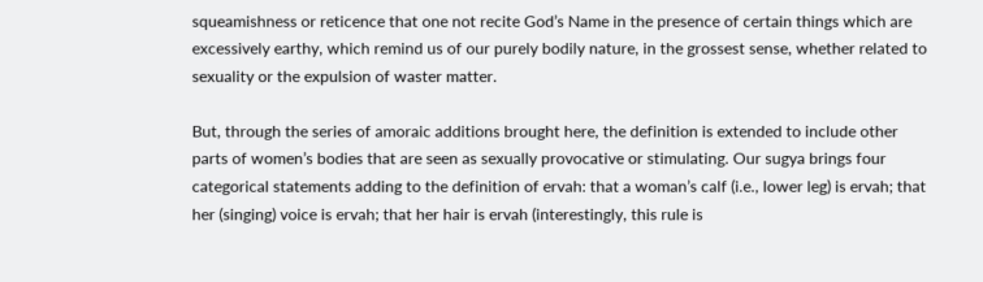squeamishness or reticence that one not recite God’s Name in the presence of certain things which are excessively earthy, which remind us of our purely bodily nature, in the grossest sense, whether related to sexuality or the expulsion of waster matter.

But, through the series of amoraic additions brought here, the definition is extended to include other parts of women’s bodies that are seen as sexually provocative or stimulating. Our sugya brings four categorical statements adding to the definition of ervah: that a woman’s calf (i.e., lower leg) is ervah; that her (singing) voice is ervah; that her hair is ervah (interestingly, this rule is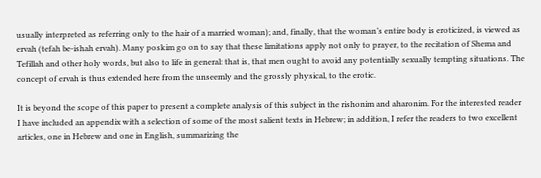usually interpreted as referring only to the hair of a married woman); and, finally, that the woman’s entire body is eroticized, is viewed as ervah (tefah be-ishah ervah). Many poskim go on to say that these limitations apply not only to prayer, to the recitation of Shema and Tefillah and other holy words, but also to life in general: that is, that men ought to avoid any potentially sexually tempting situations. The concept of ervah is thus extended here from the unseemly and the grossly physical, to the erotic.

It is beyond the scope of this paper to present a complete analysis of this subject in the rishonim and aharonim. For the interested reader I have included an appendix with a selection of some of the most salient texts in Hebrew; in addition, I refer the readers to two excellent articles, one in Hebrew and one in English, summarizing the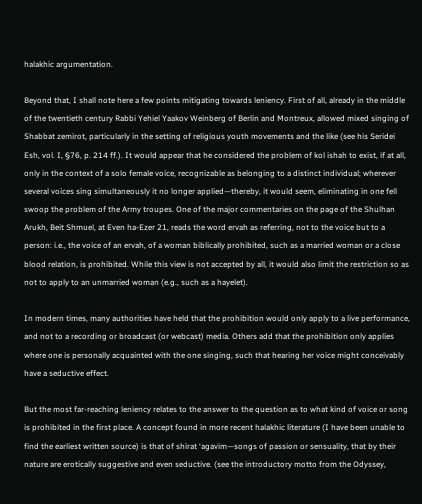halakhic argumentation.

Beyond that, I shall note here a few points mitigating towards leniency. First of all, already in the middle of the twentieth century Rabbi Yehiel Yaakov Weinberg of Berlin and Montreux, allowed mixed singing of Shabbat zemirot, particularly in the setting of religious youth movements and the like (see his Seridei Esh, vol. I, §76, p. 214 ff.). It would appear that he considered the problem of kol ishah to exist, if at all, only in the context of a solo female voice, recognizable as belonging to a distinct individual; wherever several voices sing simultaneously it no longer applied—thereby, it would seem, eliminating in one fell swoop the problem of the Army troupes. One of the major commentaries on the page of the Shulhan Arukh, Beit Shmuel, at Even ha-Ezer 21, reads the word ervah as referring, not to the voice but to a person: i.e., the voice of an ervah, of a woman biblically prohibited, such as a married woman or a close blood relation, is prohibited. While this view is not accepted by all, it would also limit the restriction so as not to apply to an unmarried woman (e.g., such as a hayelet).

In modern times, many authorities have held that the prohibition would only apply to a live performance, and not to a recording or broadcast (or webcast) media. Others add that the prohibition only applies where one is personally acquainted with the one singing, such that hearing her voice might conceivably have a seductive effect.

But the most far-reaching leniency relates to the answer to the question as to what kind of voice or song is prohibited in the first place. A concept found in more recent halakhic literature (I have been unable to find the earliest written source) is that of shirat ‘agavim—songs of passion or sensuality, that by their nature are erotically suggestive and even seductive. (see the introductory motto from the Odyssey,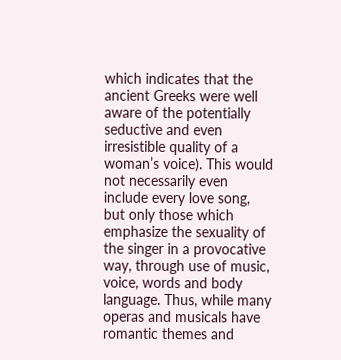which indicates that the ancient Greeks were well aware of the potentially seductive and even irresistible quality of a woman’s voice). This would not necessarily even include every love song, but only those which emphasize the sexuality of the singer in a provocative way, through use of music, voice, words and body language. Thus, while many operas and musicals have romantic themes and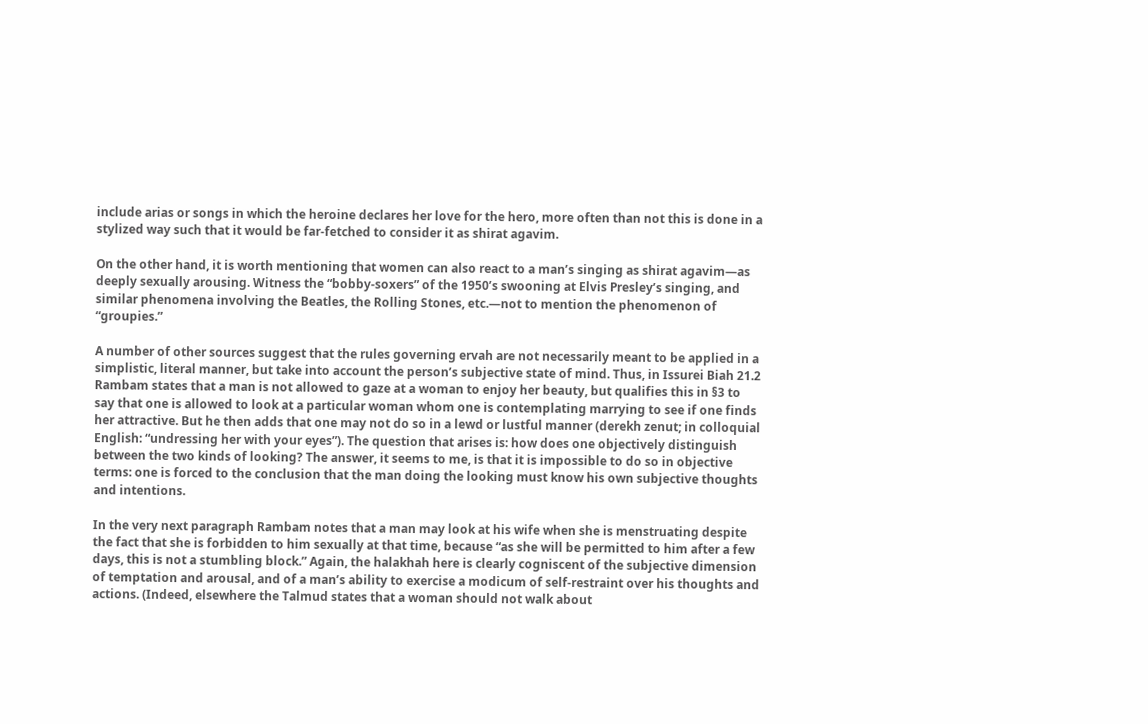include arias or songs in which the heroine declares her love for the hero, more often than not this is done in a stylized way such that it would be far-fetched to consider it as shirat agavim.

On the other hand, it is worth mentioning that women can also react to a man’s singing as shirat agavim—as deeply sexually arousing. Witness the “bobby-soxers” of the 1950’s swooning at Elvis Presley’s singing, and similar phenomena involving the Beatles, the Rolling Stones, etc.—not to mention the phenomenon of “groupies.”

A number of other sources suggest that the rules governing ervah are not necessarily meant to be applied in a simplistic, literal manner, but take into account the person’s subjective state of mind. Thus, in Issurei Biah 21.2 Rambam states that a man is not allowed to gaze at a woman to enjoy her beauty, but qualifies this in §3 to say that one is allowed to look at a particular woman whom one is contemplating marrying to see if one finds her attractive. But he then adds that one may not do so in a lewd or lustful manner (derekh zenut; in colloquial English: “undressing her with your eyes”). The question that arises is: how does one objectively distinguish between the two kinds of looking? The answer, it seems to me, is that it is impossible to do so in objective terms: one is forced to the conclusion that the man doing the looking must know his own subjective thoughts and intentions.

In the very next paragraph Rambam notes that a man may look at his wife when she is menstruating despite the fact that she is forbidden to him sexually at that time, because “as she will be permitted to him after a few days, this is not a stumbling block.” Again, the halakhah here is clearly cogniscent of the subjective dimension of temptation and arousal, and of a man’s ability to exercise a modicum of self-restraint over his thoughts and actions. (Indeed, elsewhere the Talmud states that a woman should not walk about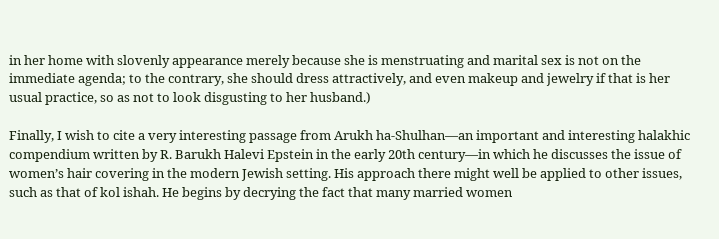in her home with slovenly appearance merely because she is menstruating and marital sex is not on the immediate agenda; to the contrary, she should dress attractively, and even makeup and jewelry if that is her usual practice, so as not to look disgusting to her husband.)

Finally, I wish to cite a very interesting passage from Arukh ha-Shulhan—an important and interesting halakhic compendium written by R. Barukh Halevi Epstein in the early 20th century—in which he discusses the issue of women’s hair covering in the modern Jewish setting. His approach there might well be applied to other issues, such as that of kol ishah. He begins by decrying the fact that many married women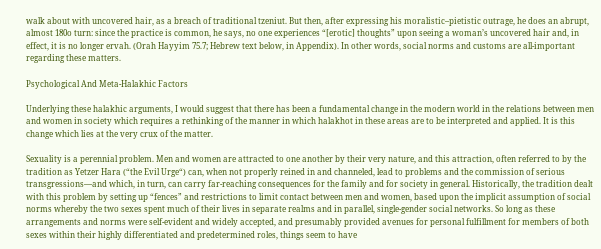walk about with uncovered hair, as a breach of traditional tzeniut. But then, after expressing his moralistic–pietistic outrage, he does an abrupt, almost 180o turn: since the practice is common, he says, no one experiences “[erotic] thoughts” upon seeing a woman’s uncovered hair and, in effect, it is no longer ervah. (Orah Hayyim 75.7; Hebrew text below, in Appendix). In other words, social norms and customs are all-important regarding these matters.

Psychological And Meta-Halakhic Factors

Underlying these halakhic arguments, I would suggest that there has been a fundamental change in the modern world in the relations between men and women in society which requires a rethinking of the manner in which halakhot in these areas are to be interpreted and applied. It is this change which lies at the very crux of the matter.

Sexuality is a perennial problem. Men and women are attracted to one another by their very nature, and this attraction, often referred to by the tradition as Yetzer Hara (“the Evil Urge“) can, when not properly reined in and channeled, lead to problems and the commission of serious transgressions—and which, in turn, can carry far-reaching consequences for the family and for society in general. Historically, the tradition dealt with this problem by setting up “fences” and restrictions to limit contact between men and women, based upon the implicit assumption of social norms whereby the two sexes spent much of their lives in separate realms and in parallel, single-gender social networks. So long as these arrangements and norms were self-evident and widely accepted, and presumably provided avenues for personal fulfillment for members of both sexes within their highly differentiated and predetermined roles, things seem to have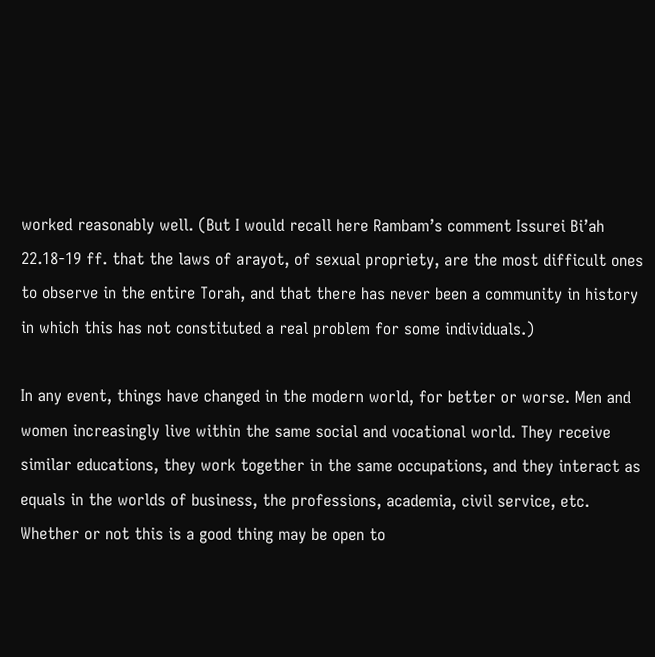worked reasonably well. (But I would recall here Rambam’s comment Issurei Bi’ah 22.18-19 ff. that the laws of arayot, of sexual propriety, are the most difficult ones to observe in the entire Torah, and that there has never been a community in history in which this has not constituted a real problem for some individuals.)

In any event, things have changed in the modern world, for better or worse. Men and women increasingly live within the same social and vocational world. They receive similar educations, they work together in the same occupations, and they interact as equals in the worlds of business, the professions, academia, civil service, etc. Whether or not this is a good thing may be open to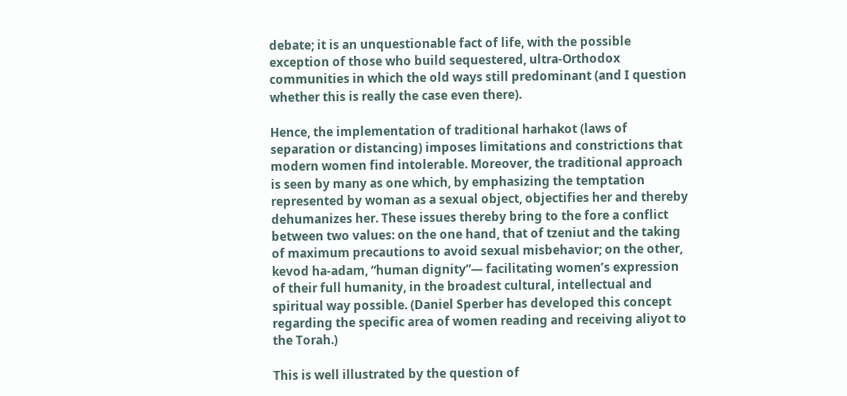debate; it is an unquestionable fact of life, with the possible exception of those who build sequestered, ultra-Orthodox communities in which the old ways still predominant (and I question whether this is really the case even there).

Hence, the implementation of traditional harhakot (laws of separation or distancing) imposes limitations and constrictions that modern women find intolerable. Moreover, the traditional approach is seen by many as one which, by emphasizing the temptation represented by woman as a sexual object, objectifies her and thereby dehumanizes her. These issues thereby bring to the fore a conflict between two values: on the one hand, that of tzeniut and the taking of maximum precautions to avoid sexual misbehavior; on the other, kevod ha-adam, “human dignity”— facilitating women’s expression of their full humanity, in the broadest cultural, intellectual and spiritual way possible. (Daniel Sperber has developed this concept regarding the specific area of women reading and receiving aliyot to the Torah.)

This is well illustrated by the question of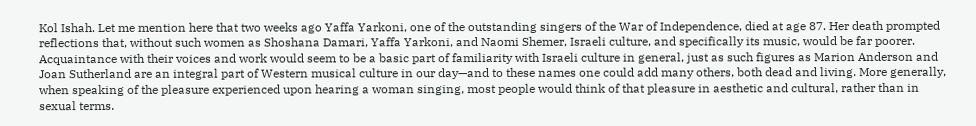Kol Ishah. Let me mention here that two weeks ago Yaffa Yarkoni, one of the outstanding singers of the War of Independence, died at age 87. Her death prompted reflections that, without such women as Shoshana Damari, Yaffa Yarkoni, and Naomi Shemer, Israeli culture, and specifically its music, would be far poorer. Acquaintance with their voices and work would seem to be a basic part of familiarity with Israeli culture in general, just as such figures as Marion Anderson and Joan Sutherland are an integral part of Western musical culture in our day—and to these names one could add many others, both dead and living. More generally, when speaking of the pleasure experienced upon hearing a woman singing, most people would think of that pleasure in aesthetic and cultural, rather than in sexual terms.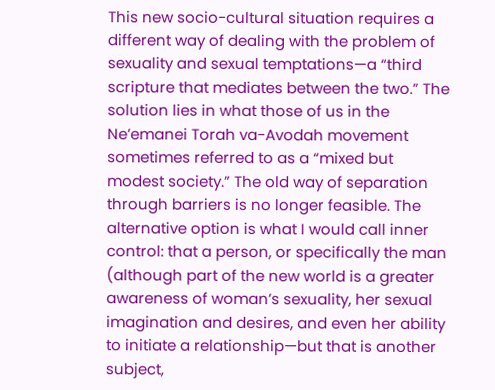This new socio-cultural situation requires a different way of dealing with the problem of sexuality and sexual temptations—a “third scripture that mediates between the two.” The solution lies in what those of us in the Ne’emanei Torah va-Avodah movement sometimes referred to as a “mixed but modest society.” The old way of separation through barriers is no longer feasible. The alternative option is what I would call inner control: that a person, or specifically the man (although part of the new world is a greater awareness of woman’s sexuality, her sexual imagination and desires, and even her ability to initiate a relationship—but that is another subject,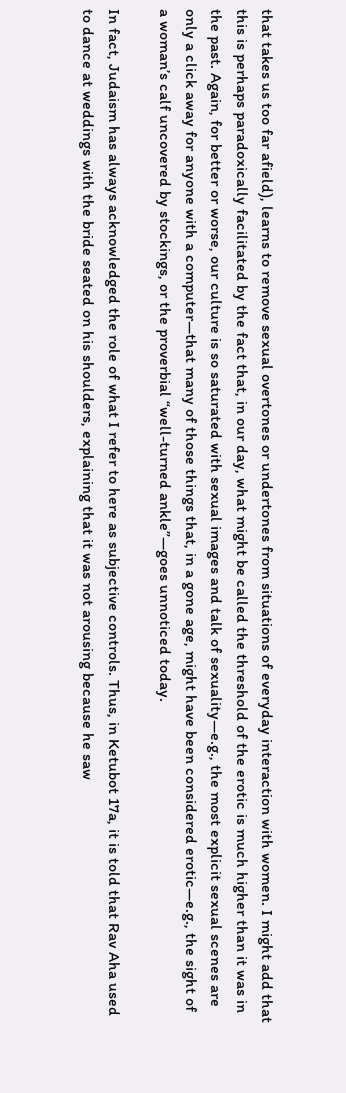that takes us too far afield), learns to remove sexual overtones or undertones from situations of everyday interaction with women. I might add that this is perhaps paradoxically facilitated by the fact that, in our day, what might be called the threshold of the erotic is much higher than it was in the past. Again, for better or worse, our culture is so saturated with sexual images and talk of sexuality—e.g., the most explicit sexual scenes are only a click away for anyone with a computer—that many of those things that, in a gone age, might have been considered erotic—e.g., the sight of a woman’s calf uncovered by stockings, or the proverbial “well-turned ankle”—goes unnoticed today.

In fact, Judaism has always acknowledged the role of what I refer to here as subjective controls. Thus, in Ketubot 17a, it is told that Rav Aha used to dance at weddings with the bride seated on his shoulders, explaining that it was not arousing because he saw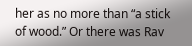her as no more than “a stick of wood.” Or there was Rav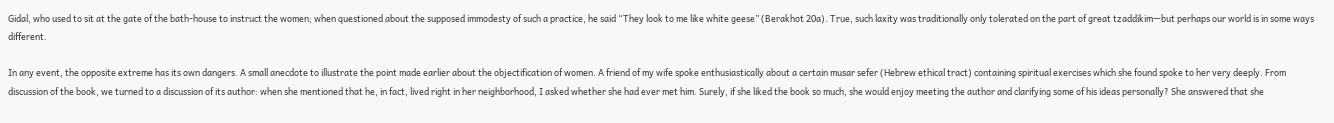Gidal, who used to sit at the gate of the bath-house to instruct the women; when questioned about the supposed immodesty of such a practice, he said “They look to me like white geese” (Berakhot 20a). True, such laxity was traditionally only tolerated on the part of great tzaddikim—but perhaps our world is in some ways different.

In any event, the opposite extreme has its own dangers. A small anecdote to illustrate the point made earlier about the objectification of women. A friend of my wife spoke enthusiastically about a certain musar sefer (Hebrew ethical tract) containing spiritual exercises which she found spoke to her very deeply. From discussion of the book, we turned to a discussion of its author: when she mentioned that he, in fact, lived right in her neighborhood, I asked whether she had ever met him. Surely, if she liked the book so much, she would enjoy meeting the author and clarifying some of his ideas personally? She answered that she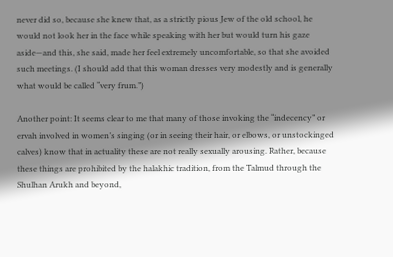never did so, because she knew that, as a strictly pious Jew of the old school, he would not look her in the face while speaking with her but would turn his gaze aside—and this, she said, made her feel extremely uncomfortable, so that she avoided such meetings. (I should add that this woman dresses very modestly and is generally what would be called “very frum.”)

Another point: It seems clear to me that many of those invoking the “indecency” or ervah involved in women’s singing (or in seeing their hair, or elbows, or unstockinged calves) know that in actuality these are not really sexually arousing. Rather, because these things are prohibited by the halakhic tradition, from the Talmud through the Shulhan Arukh and beyond,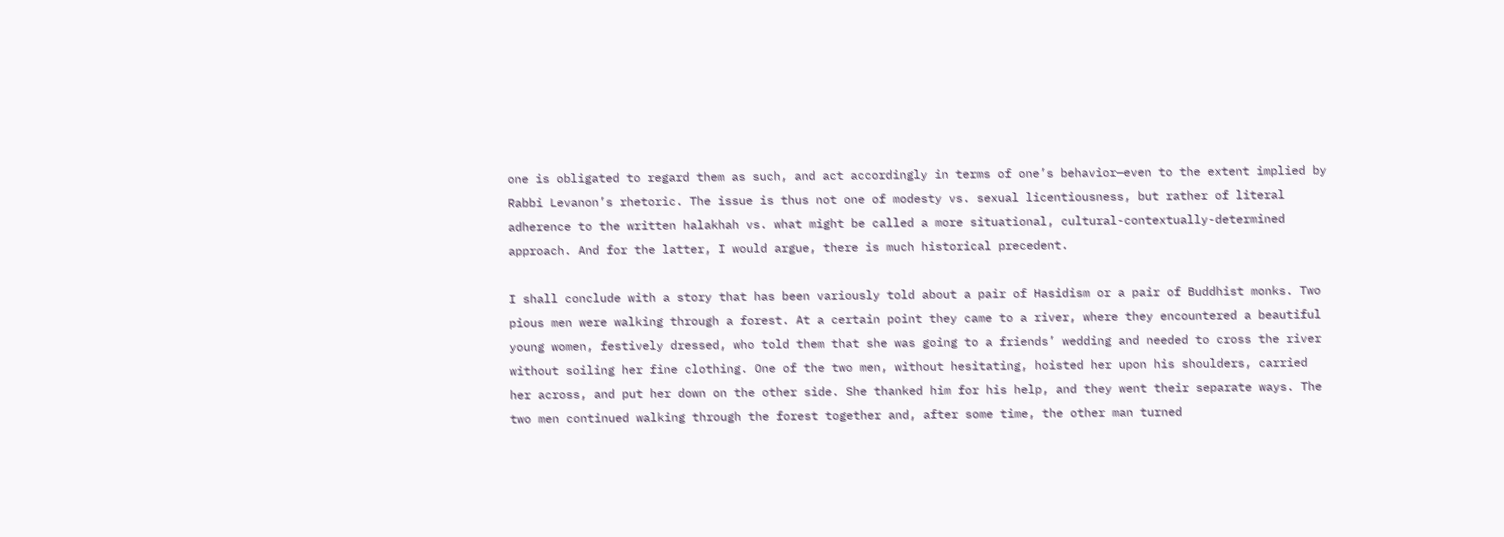one is obligated to regard them as such, and act accordingly in terms of one’s behavior—even to the extent implied by Rabbi Levanon’s rhetoric. The issue is thus not one of modesty vs. sexual licentiousness, but rather of literal adherence to the written halakhah vs. what might be called a more situational, cultural-contextually-determined approach. And for the latter, I would argue, there is much historical precedent.

I shall conclude with a story that has been variously told about a pair of Hasidism or a pair of Buddhist monks. Two pious men were walking through a forest. At a certain point they came to a river, where they encountered a beautiful young women, festively dressed, who told them that she was going to a friends’ wedding and needed to cross the river without soiling her fine clothing. One of the two men, without hesitating, hoisted her upon his shoulders, carried her across, and put her down on the other side. She thanked him for his help, and they went their separate ways. The two men continued walking through the forest together and, after some time, the other man turned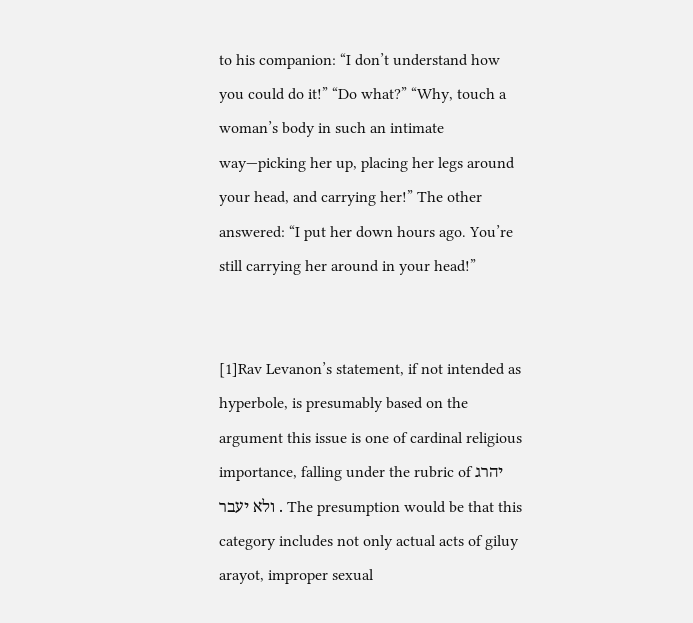to his companion: “I don’t understand how you could do it!” “Do what?” “Why, touch a woman’s body in such an intimate way—picking her up, placing her legs around your head, and carrying her!” The other answered: “I put her down hours ago. You’re still carrying her around in your head!”


[1]Rav Levanon’s statement, if not intended as hyperbole, is presumably based on the argument this issue is one of cardinal religious importance, falling under the rubric of יהרג ולא יעבר . The presumption would be that this category includes not only actual acts of giluy arayot, improper sexual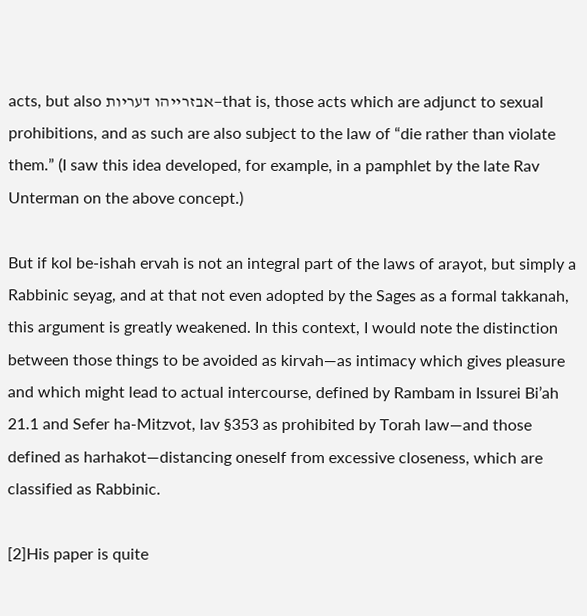acts, but also אבזרייהו דעריות—that is, those acts which are adjunct to sexual prohibitions, and as such are also subject to the law of “die rather than violate them.” (I saw this idea developed, for example, in a pamphlet by the late Rav Unterman on the above concept.)

But if kol be-ishah ervah is not an integral part of the laws of arayot, but simply a Rabbinic seyag, and at that not even adopted by the Sages as a formal takkanah, this argument is greatly weakened. In this context, I would note the distinction between those things to be avoided as kirvah—as intimacy which gives pleasure and which might lead to actual intercourse, defined by Rambam in Issurei Bi’ah 21.1 and Sefer ha-Mitzvot, lav §353 as prohibited by Torah law—and those defined as harhakot—distancing oneself from excessive closeness, which are classified as Rabbinic.

[2]His paper is quite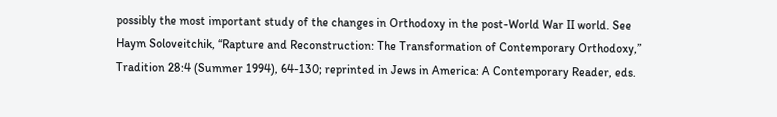possibly the most important study of the changes in Orthodoxy in the post-World War II world. See Haym Soloveitchik, “Rapture and Reconstruction: The Transformation of Contemporary Orthodoxy,” Tradition 28:4 (Summer 1994), 64-130; reprinted in Jews in America: A Contemporary Reader, eds.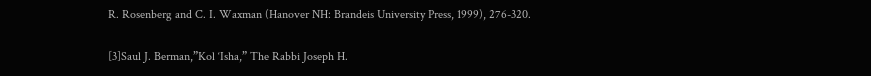R. Rosenberg and C. I. Waxman (Hanover NH: Brandeis University Press, 1999), 276-320.

[3]Saul J. Berman,”Kol ‘Isha,” The Rabbi Joseph H.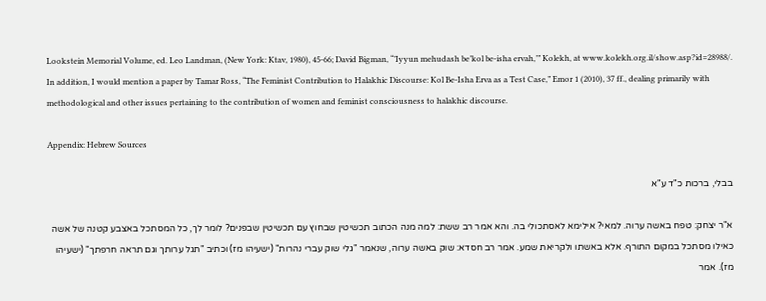Lookstein Memorial Volume, ed. Leo Landman, (New York: Ktav, 1980), 45-66; David Bigman, “’Iyyun mehudash be’kol be-isha ervah,’” Kolekh, at www.kolekh.org.il/show.asp?id=28988/. In addition, I would mention a paper by Tamar Ross, “The Feminist Contribution to Halakhic Discourse: Kol Be-Isha Erva as a Test Case,” Emor 1 (2010), 37 ff., dealing primarily with methodological and other issues pertaining to the contribution of women and feminist consciousness to halakhic discourse.

Appendix: Hebrew Sources

בבלי, ברכות כ"ד ע"א

א"ר יצחק: טפח באשה ערוה. למאי? אילימא לאסתכולי בה. והא אמר רב ששת: למה מנה הכתוב תכשיטין שבחוץ עם תכשיטין שבפנים? לומר לך, כל המסתכל באצבע קטנה של אשה כאילו מסתכל במקום התורף. אלא באשתו ולקריאת שמע. אמר רב חסדא: שוק באשה ערוה, שנאמר "גלי שוק עברי נהרות" (ישעיהו מז) וכתיב "תגל ערותך וגם תראה חרפתך" (ישעיהו מז). אמר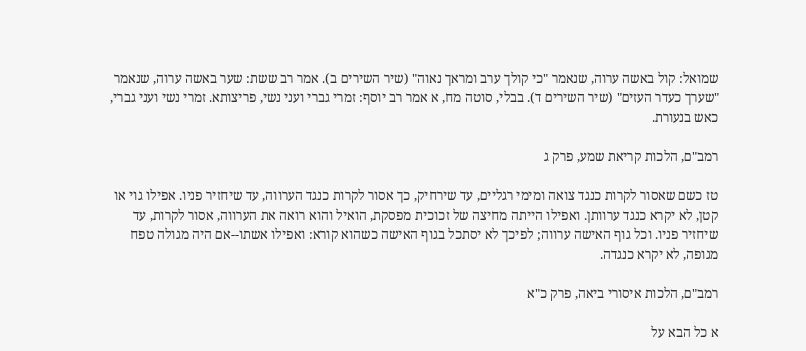שמואל: קול באשה ערוה, שנאמר "כי קולך ערב ומראך נאוה" (שיר השירים ב). אמר רב ששת: שער באשה ערוה, שנאמר "שערך כעדר העזים" (שיר השירים ד). בבלי, סוטה מח, א אמר רב יוסף: זמרי גברי ועני נשי, פריצותא. זמרי נשי ועני גברי, כאש בנעורת.

רמב"ם, הלכות קריאת שמע, פרק ג

טז כשם שאסור לקרות כנגד צואה ומימי רגליים, עד שירחיק, כך אסור לקרות כנגד הערווה, עד שיחזיר פניו. אפילו גוי או קטן, לא יקרא כנגד ערוותן. ואפילו הייתה מחיצה של זכוכית מפסקת, הואיל והוא רואה את הערווה, אסור לקרות, עד שיחזיר פניו. וכל גוף האישה ערווה; לפיכך לא יסתכל בגוף האישה כשהוא קורא: ואפילו אשתו--אם היה מגולה טפח מגופה, לא יקרא כנגדה.

רמב"ם, הלכות איסורי ביאה, פרק כ"א

א כל הבא על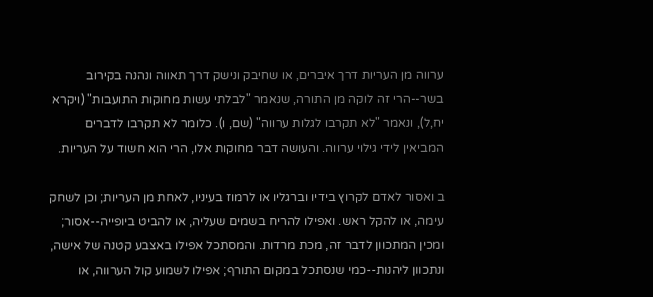ערווה מן העריות דרך איברים, או שחיבק ונישק דרך תאווה ונהנה בקירוב בשר--הרי זה לוקה מן התורה, שנאמר "לבלתי עשות מחוקות התועבות" (ויקרא יח,ל), ונאמר "לא תקרבו לגלות ערווה" (שם, ו). כלומר לא תקרבו לדברים המביאין לידי גילוי ערווה. והעושה דבר מחוקות אלו, הרי הוא חשוד על העריות.

ב ואסור לאדם לקרוץ בידיו וברגליו או לרמוז בעיניו, לאחת מן העריות; וכן לשחק עימה, או להקל ראש. ואפילו להריח בשמים שעליה, או להביט ביופייה--אסור; ומכין המתכוון לדבר זה, מכת מרדות. והמסתכל אפילו באצבע קטנה של אישה, ונתכוון ליהנות--כמי שנסתכל במקום התורף; אפילו לשמוע קול הערווה, או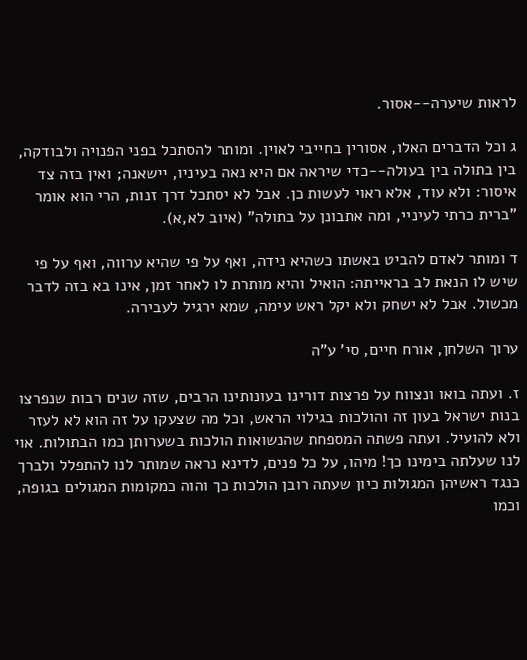לראות שיערה--אסור.

ג וכל הדברים האלו, אסורין בחייבי לאוין. ומותר להסתכל בפני הפנויה ולבודקה, בין בתולה בין בעולה--כדי שיראה אם היא נאה בעיניו, יישאנה; ואין בזה צד איסור: ולא עוד, אלא ראוי לעשות כן. אבל לא יסתכל דרך זנות, הרי הוא אומר "ברית כרתי לעיניי, ומה אתבונן על בתולה" (איוב לא,א).

ד ומותר לאדם להביט באשתו כשהיא נידה, ואף על פי שהיא ערווה, ואף על פי שיש לו הנאת לב בראייתה: הואיל והיא מותרת לו לאחר זמן, אינו בא בזה לדבר מכשול. אבל לא ישחק ולא יקל ראש עימה, שמא ירגיל לעבירה.

ערוך השלחן, אורח חיים, סי' ע"ה

ז. ועתה בואו ונצווח על פרצות דורינו בעונותינו הרבים, שזה שנים רבות שנפרצו בנות ישראל בעון זה והולכות בגילוי הראש, וכל מה שצעקו על זה הוא לא לעזר ולא להועיל. ועתה פשתה המספחת שהנשואות הולכות בשערותן כמו הבתולות. אוי לנו שעלתה בימינו כך! מיהו, על כל פנים, לדינא נראה שמותר לנו להתפלל ולברך כנגד ראשיהן המגולות כיון שעתה רובן הולכות כך והוה כמקומות המגולים בגופה, וכמו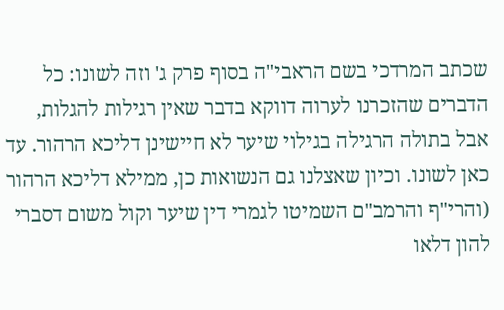שכתב המרדכי בשם הראבי"ה בסוף פרק ג' וזה לשונו: כל הדברים שהזכרנו לערוה דווקא בדבר שאין רגילות להגלות, אבל בתולה הרגילה בגילוי שיער לא חיישינן דליכא הרהור. עד כאן לשונו. וכיון שאצלנו גם הנשואות כן, ממילא דליכא הרהור (והרי"ף והרמב"ם השמיטו לגמרי דין שיער וקול משום דסברי להון דלאו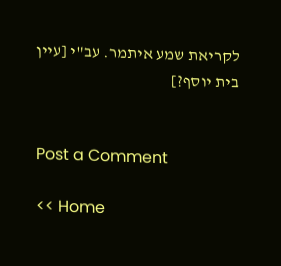לקריאת שמע איתמר. עב"י [עיין בית יוסף?]


Post a Comment

<< Home